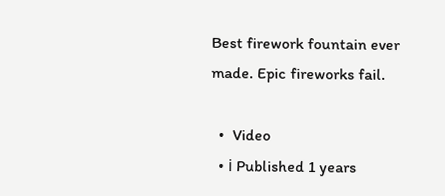Best firework fountain ever made. Epic fireworks fail.

  •  Video
  • ℹ Published 1 years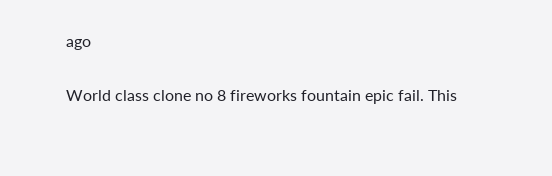ago

World class clone no 8 fireworks fountain epic fail. This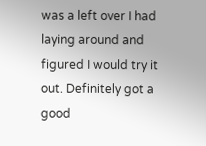was a left over I had laying around and figured I would try it out. Definitely got a good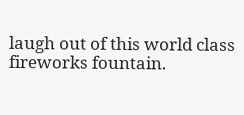laugh out of this world class fireworks fountain.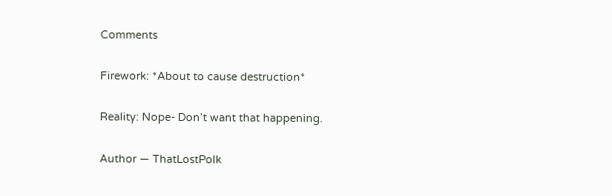Comments

Firework: *About to cause destruction*

Reality: Nope- Don’t want that happening.

Author — ThatLostPolk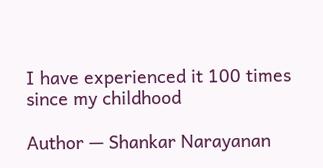I have experienced it 100 times since my childhood

Author — Shankar Narayanan